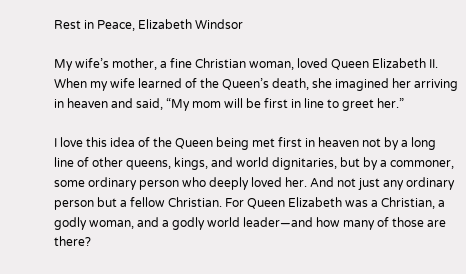Rest in Peace, Elizabeth Windsor

My wife’s mother, a fine Christian woman, loved Queen Elizabeth II. When my wife learned of the Queen’s death, she imagined her arriving in heaven and said, “My mom will be first in line to greet her.”

I love this idea of the Queen being met first in heaven not by a long line of other queens, kings, and world dignitaries, but by a commoner, some ordinary person who deeply loved her. And not just any ordinary person but a fellow Christian. For Queen Elizabeth was a Christian, a godly woman, and a godly world leader—and how many of those are there?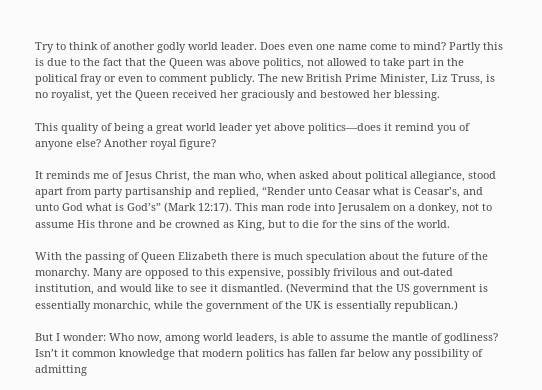Try to think of another godly world leader. Does even one name come to mind? Partly this is due to the fact that the Queen was above politics, not allowed to take part in the political fray or even to comment publicly. The new British Prime Minister, Liz Truss, is no royalist, yet the Queen received her graciously and bestowed her blessing.

This quality of being a great world leader yet above politics—does it remind you of anyone else? Another royal figure?

It reminds me of Jesus Christ, the man who, when asked about political allegiance, stood apart from party partisanship and replied, “Render unto Ceasar what is Ceasar’s, and unto God what is God’s” (Mark 12:17). This man rode into Jerusalem on a donkey, not to assume His throne and be crowned as King, but to die for the sins of the world.

With the passing of Queen Elizabeth there is much speculation about the future of the monarchy. Many are opposed to this expensive, possibly frivilous and out-dated institution, and would like to see it dismantled. (Nevermind that the US government is essentially monarchic, while the government of the UK is essentially republican.)

But I wonder: Who now, among world leaders, is able to assume the mantle of godliness? Isn’t it common knowledge that modern politics has fallen far below any possibility of admitting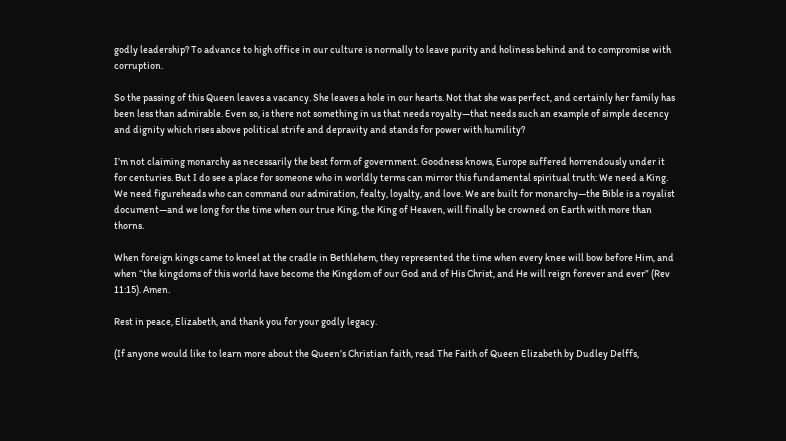godly leadership? To advance to high office in our culture is normally to leave purity and holiness behind and to compromise with corruption.

So the passing of this Queen leaves a vacancy. She leaves a hole in our hearts. Not that she was perfect, and certainly her family has been less than admirable. Even so, is there not something in us that needs royalty—that needs such an example of simple decency and dignity which rises above political strife and depravity and stands for power with humility?

I’m not claiming monarchy as necessarily the best form of government. Goodness knows, Europe suffered horrendously under it for centuries. But I do see a place for someone who in worldly terms can mirror this fundamental spiritual truth: We need a King. We need figureheads who can command our admiration, fealty, loyalty, and love. We are built for monarchy—the Bible is a royalist document—and we long for the time when our true King, the King of Heaven, will finally be crowned on Earth with more than thorns.

When foreign kings came to kneel at the cradle in Bethlehem, they represented the time when every knee will bow before Him, and when “the kingdoms of this world have become the Kingdom of our God and of His Christ, and He will reign forever and ever” (Rev 11:15). Amen.

Rest in peace, Elizabeth, and thank you for your godly legacy.

(If anyone would like to learn more about the Queen’s Christian faith, read The Faith of Queen Elizabeth by Dudley Delffs,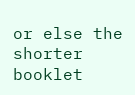or else the shorter booklet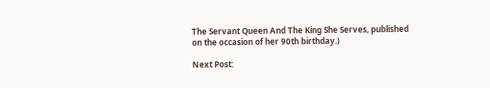The Servant Queen And The King She Serves, published on the occasion of her 90th birthday.)

Next Post: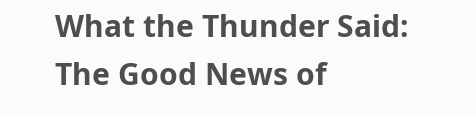What the Thunder Said: The Good News of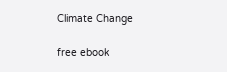Climate Change

free ebook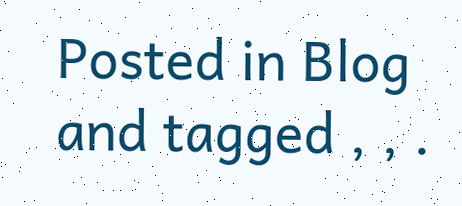Posted in Blog and tagged , , .